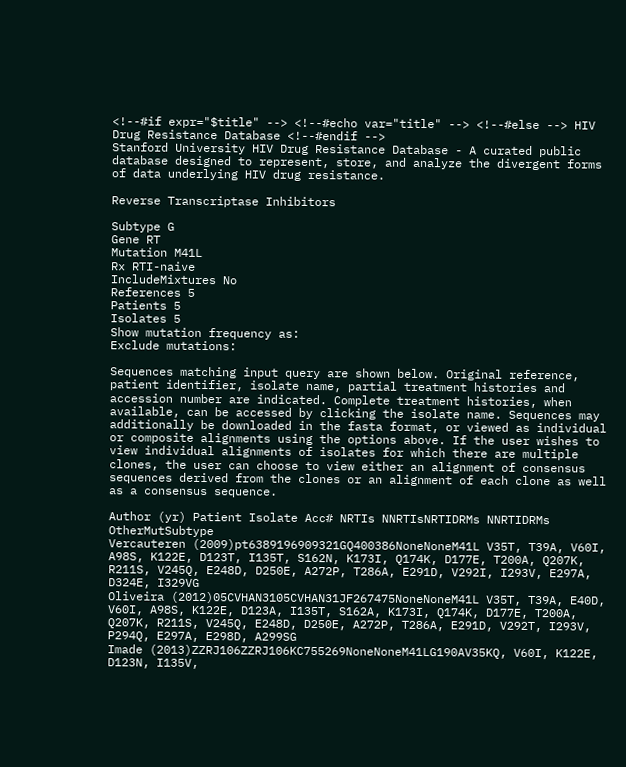<!--#if expr="$title" --> <!--#echo var="title" --> <!--#else --> HIV Drug Resistance Database <!--#endif -->
Stanford University HIV Drug Resistance Database - A curated public database designed to represent, store, and analyze the divergent forms of data underlying HIV drug resistance.

Reverse Transcriptase Inhibitors

Subtype G
Gene RT
Mutation M41L
Rx RTI-naive
IncludeMixtures No
References 5
Patients 5
Isolates 5
Show mutation frequency as:
Exclude mutations:

Sequences matching input query are shown below. Original reference, patient identifier, isolate name, partial treatment histories and accession number are indicated. Complete treatment histories, when available, can be accessed by clicking the isolate name. Sequences may additionally be downloaded in the fasta format, or viewed as individual or composite alignments using the options above. If the user wishes to view individual alignments of isolates for which there are multiple clones, the user can choose to view either an alignment of consensus sequences derived from the clones or an alignment of each clone as well as a consensus sequence.

Author (yr) Patient Isolate Acc# NRTIs NNRTIsNRTIDRMs NNRTIDRMs OtherMutSubtype
Vercauteren (2009)pt6389196909321GQ400386NoneNoneM41L V35T, T39A, V60I, A98S, K122E, D123T, I135T, S162N, K173I, Q174K, D177E, T200A, Q207K, R211S, V245Q, E248D, D250E, A272P, T286A, E291D, V292I, I293V, E297A, D324E, I329VG
Oliveira (2012)05CVHAN3105CVHAN31JF267475NoneNoneM41L V35T, T39A, E40D, V60I, A98S, K122E, D123A, I135T, S162A, K173I, Q174K, D177E, T200A, Q207K, R211S, V245Q, E248D, D250E, A272P, T286A, E291D, V292T, I293V, P294Q, E297A, E298D, A299SG
Imade (2013)ZZRJ106ZZRJ106KC755269NoneNoneM41LG190AV35KQ, V60I, K122E, D123N, I135V,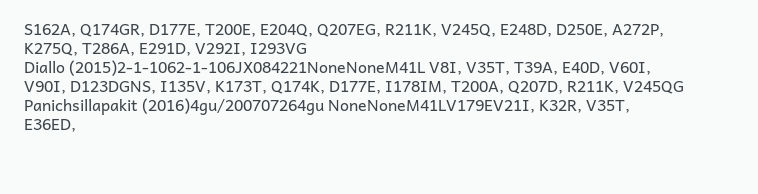S162A, Q174GR, D177E, T200E, E204Q, Q207EG, R211K, V245Q, E248D, D250E, A272P, K275Q, T286A, E291D, V292I, I293VG
Diallo (2015)2-1-1062-1-106JX084221NoneNoneM41L V8I, V35T, T39A, E40D, V60I, V90I, D123DGNS, I135V, K173T, Q174K, D177E, I178IM, T200A, Q207D, R211K, V245QG
Panichsillapakit (2016)4gu/200707264gu NoneNoneM41LV179EV21I, K32R, V35T, E36ED,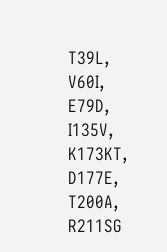T39L, V60I, E79D, I135V, K173KT, D177E, T200A, R211SG